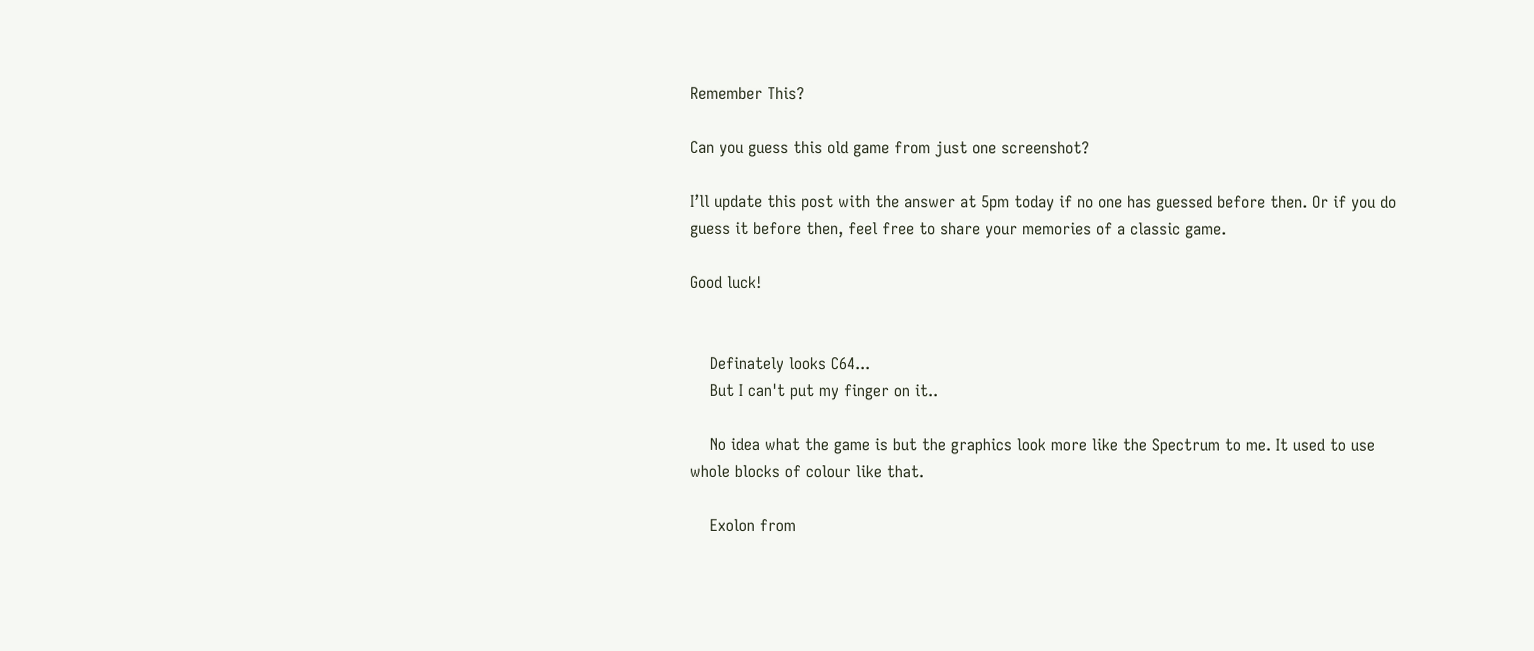Remember This?

Can you guess this old game from just one screenshot?

I’ll update this post with the answer at 5pm today if no one has guessed before then. Or if you do guess it before then, feel free to share your memories of a classic game.

Good luck!


    Definately looks C64...
    But I can't put my finger on it..

    No idea what the game is but the graphics look more like the Spectrum to me. It used to use whole blocks of colour like that.

    Exolon from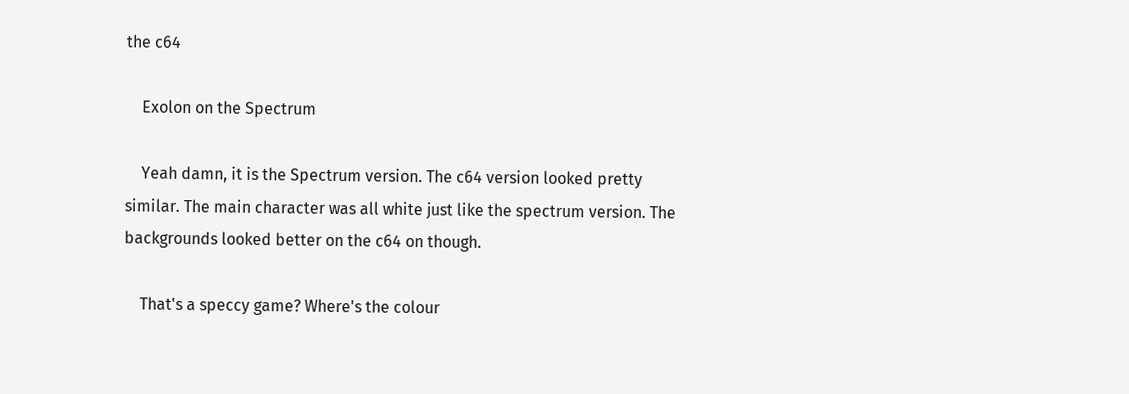the c64

    Exolon on the Spectrum

    Yeah damn, it is the Spectrum version. The c64 version looked pretty similar. The main character was all white just like the spectrum version. The backgrounds looked better on the c64 on though.

    That's a speccy game? Where's the colour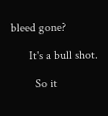bleed gone?

      It's a bull shot.

        So it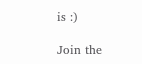is :)

Join the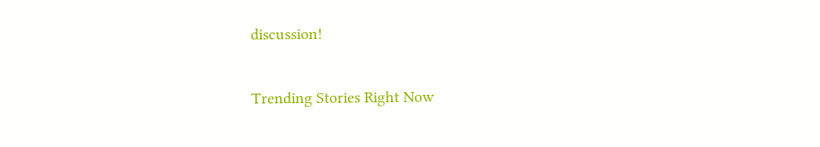discussion!

Trending Stories Right Now